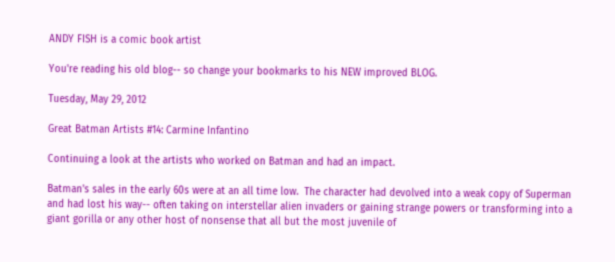ANDY FISH is a comic book artist

You're reading his old blog-- so change your bookmarks to his NEW improved BLOG.

Tuesday, May 29, 2012

Great Batman Artists #14: Carmine Infantino

Continuing a look at the artists who worked on Batman and had an impact.

Batman's sales in the early 60s were at an all time low.  The character had devolved into a weak copy of Superman and had lost his way-- often taking on interstellar alien invaders or gaining strange powers or transforming into a giant gorilla or any other host of nonsense that all but the most juvenile of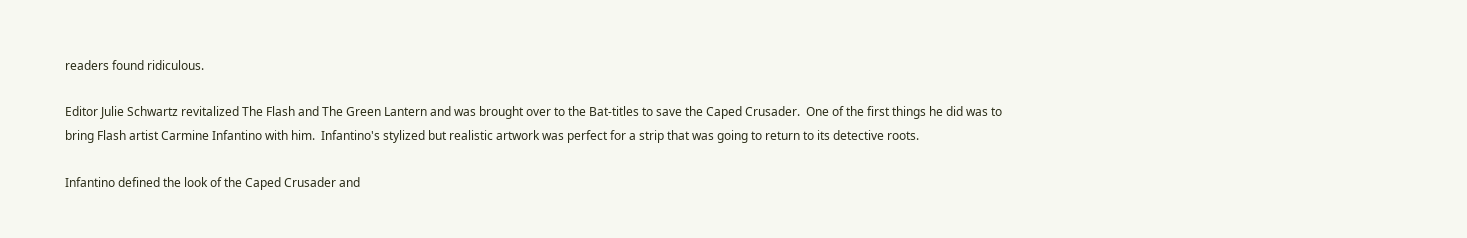readers found ridiculous.

Editor Julie Schwartz revitalized The Flash and The Green Lantern and was brought over to the Bat-titles to save the Caped Crusader.  One of the first things he did was to bring Flash artist Carmine Infantino with him.  Infantino's stylized but realistic artwork was perfect for a strip that was going to return to its detective roots.

Infantino defined the look of the Caped Crusader and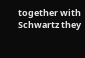together with Schwartz they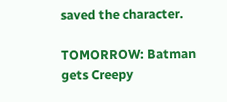saved the character.

TOMORROW: Batman gets Creepy